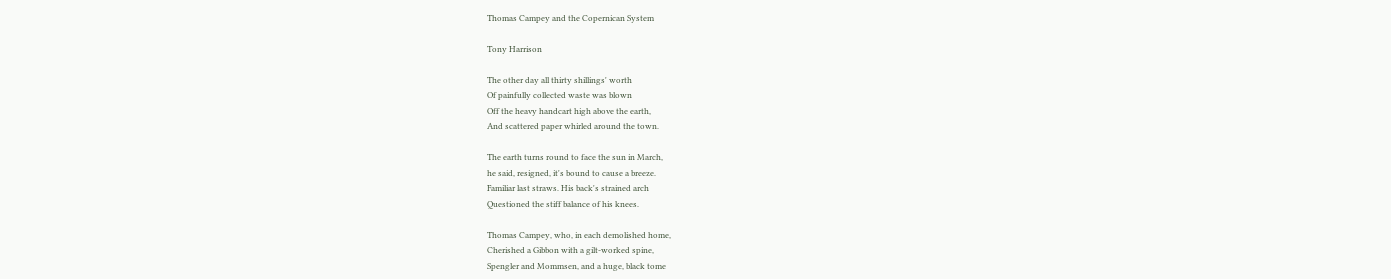Thomas Campey and the Copernican System

Tony Harrison

The other day all thirty shillings' worth
Of painfully collected waste was blown
Off the heavy handcart high above the earth,
And scattered paper whirled around the town.

The earth turns round to face the sun in March,
he said, resigned, it's bound to cause a breeze.
Familiar last straws. His back's strained arch
Questioned the stiff balance of his knees.

Thomas Campey, who, in each demolished home,
Cherished a Gibbon with a gilt-worked spine,
Spengler and Mommsen, and a huge, black tome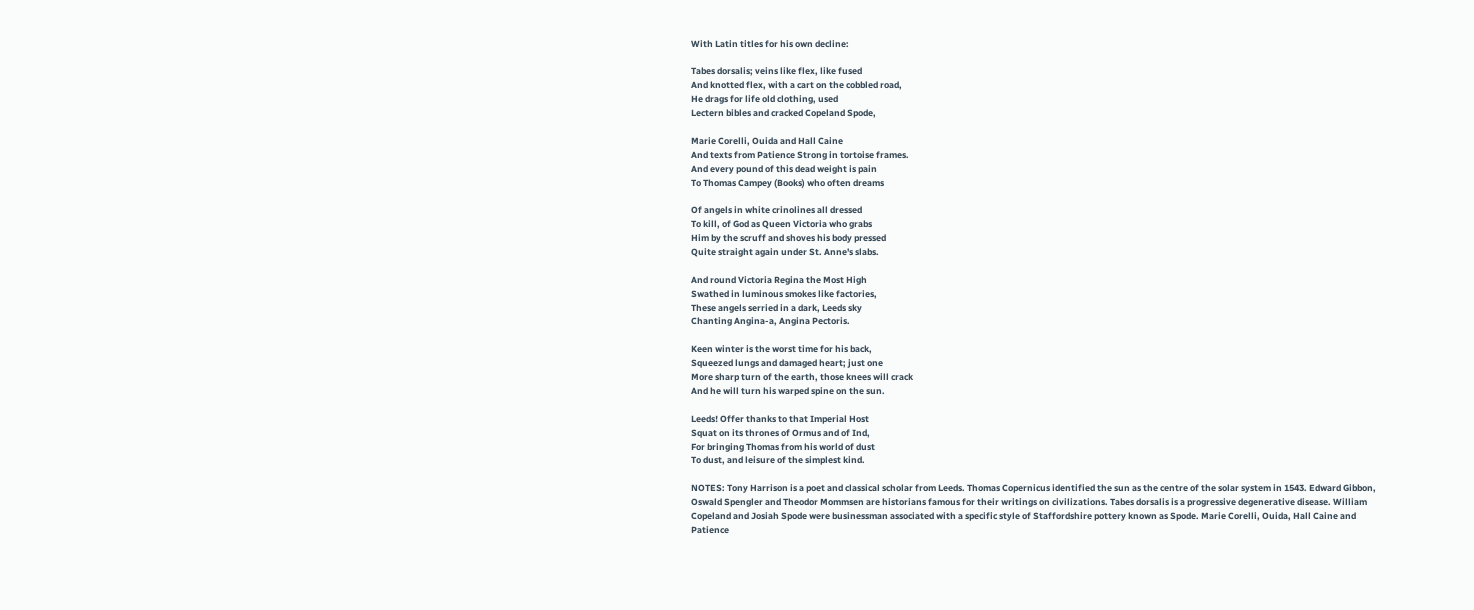With Latin titles for his own decline:

Tabes dorsalis; veins like flex, like fused
And knotted flex, with a cart on the cobbled road,
He drags for life old clothing, used
Lectern bibles and cracked Copeland Spode,

Marie Corelli, Ouida and Hall Caine
And texts from Patience Strong in tortoise frames.
And every pound of this dead weight is pain
To Thomas Campey (Books) who often dreams

Of angels in white crinolines all dressed
To kill, of God as Queen Victoria who grabs
Him by the scruff and shoves his body pressed
Quite straight again under St. Anne's slabs.

And round Victoria Regina the Most High
Swathed in luminous smokes like factories,
These angels serried in a dark, Leeds sky
Chanting Angina-a, Angina Pectoris.

Keen winter is the worst time for his back,
Squeezed lungs and damaged heart; just one
More sharp turn of the earth, those knees will crack
And he will turn his warped spine on the sun.

Leeds! Offer thanks to that Imperial Host
Squat on its thrones of Ormus and of Ind,
For bringing Thomas from his world of dust
To dust, and leisure of the simplest kind.

NOTES: Tony Harrison is a poet and classical scholar from Leeds. Thomas Copernicus identified the sun as the centre of the solar system in 1543. Edward Gibbon, Oswald Spengler and Theodor Mommsen are historians famous for their writings on civilizations. Tabes dorsalis is a progressive degenerative disease. William Copeland and Josiah Spode were businessman associated with a specific style of Staffordshire pottery known as Spode. Marie Corelli, Ouida, Hall Caine and Patience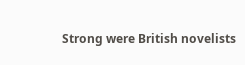Strong were British novelists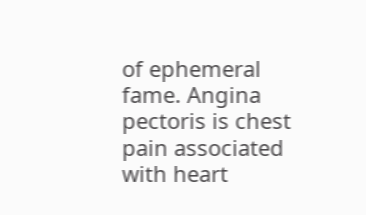of ephemeral fame. Angina pectoris is chest pain associated with heart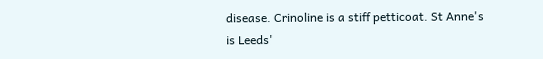disease. Crinoline is a stiff petticoat. St Anne's is Leeds'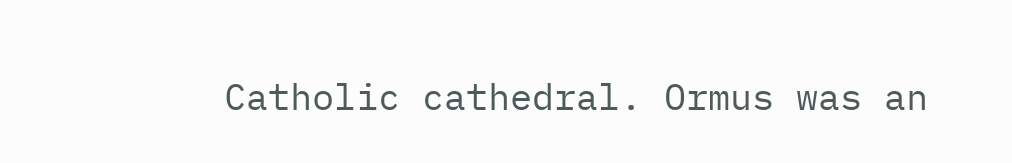Catholic cathedral. Ormus was an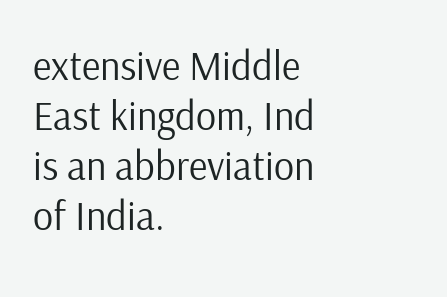extensive Middle East kingdom, Ind is an abbreviation of India.